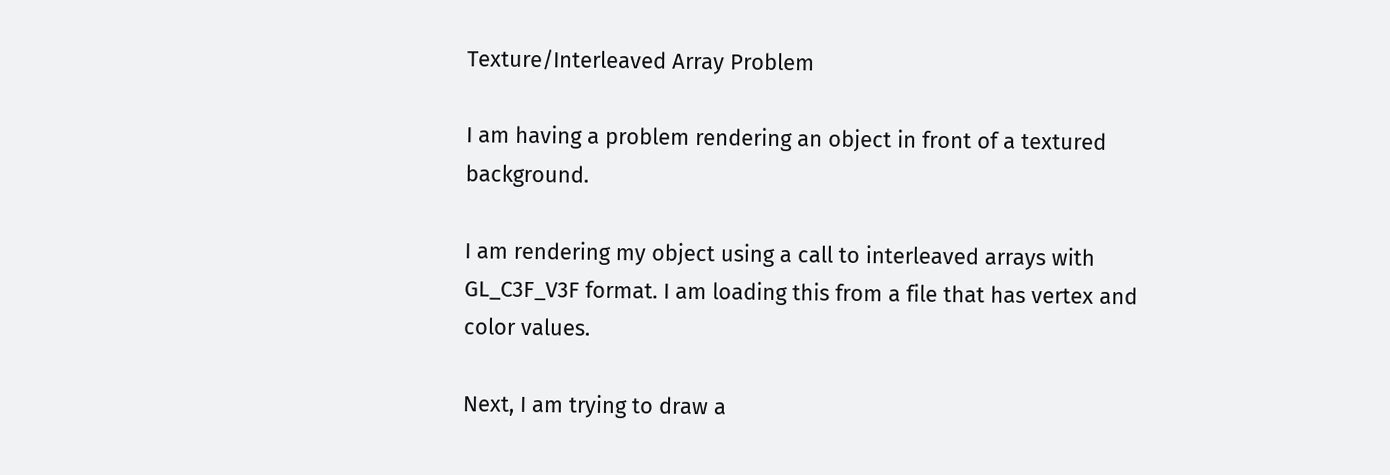Texture/Interleaved Array Problem

I am having a problem rendering an object in front of a textured background.

I am rendering my object using a call to interleaved arrays with GL_C3F_V3F format. I am loading this from a file that has vertex and color values.

Next, I am trying to draw a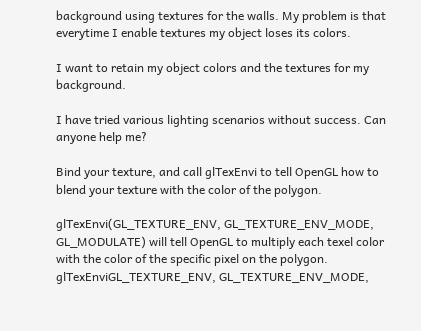background using textures for the walls. My problem is that everytime I enable textures my object loses its colors.

I want to retain my object colors and the textures for my background.

I have tried various lighting scenarios without success. Can anyone help me?

Bind your texture, and call glTexEnvi to tell OpenGL how to blend your texture with the color of the polygon.

glTexEnvi(GL_TEXTURE_ENV, GL_TEXTURE_ENV_MODE, GL_MODULATE) will tell OpenGL to multiply each texel color with the color of the specific pixel on the polygon.
glTexEnviGL_TEXTURE_ENV, GL_TEXTURE_ENV_MODE,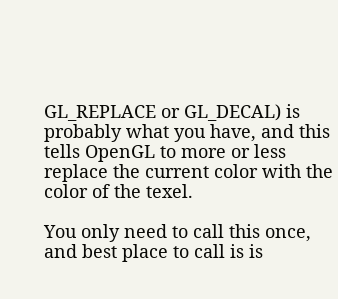GL_REPLACE or GL_DECAL) is probably what you have, and this tells OpenGL to more or less replace the current color with the color of the texel.

You only need to call this once, and best place to call is is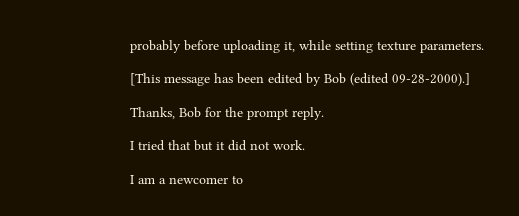probably before uploading it, while setting texture parameters.

[This message has been edited by Bob (edited 09-28-2000).]

Thanks, Bob for the prompt reply.

I tried that but it did not work.

I am a newcomer to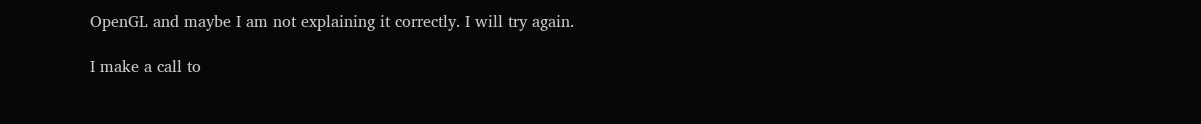OpenGL and maybe I am not explaining it correctly. I will try again.

I make a call to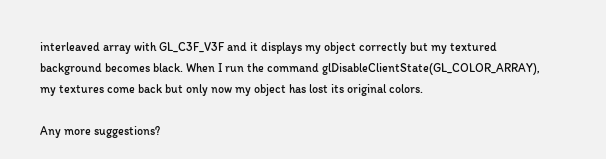interleaved array with GL_C3F_V3F and it displays my object correctly but my textured background becomes black. When I run the command glDisableClientState(GL_COLOR_ARRAY), my textures come back but only now my object has lost its original colors.

Any more suggestions?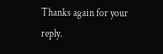Thanks again for your reply.